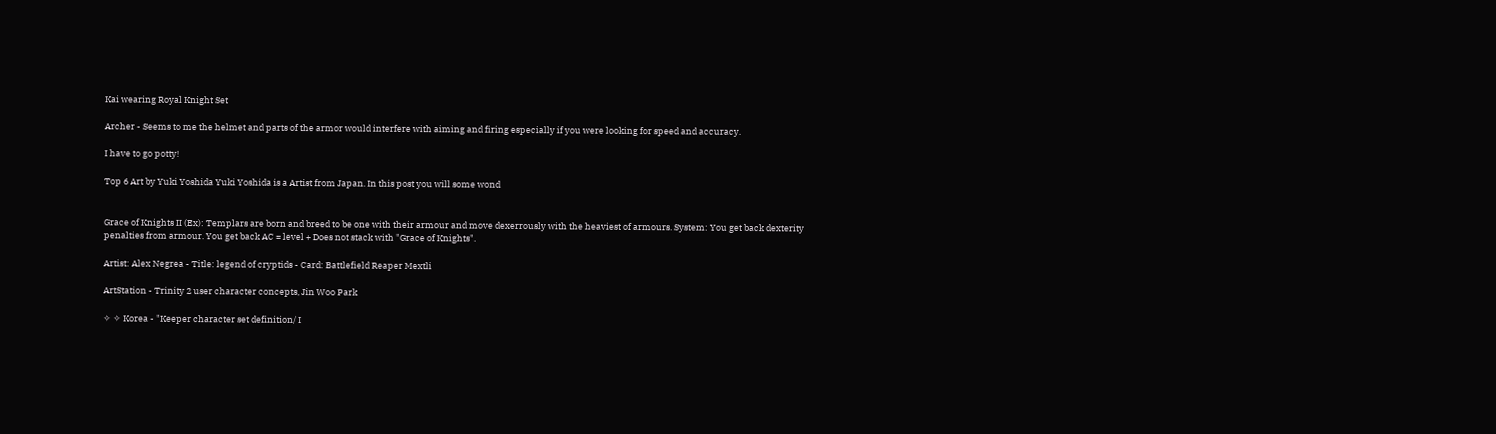Kai wearing Royal Knight Set

Archer - Seems to me the helmet and parts of the armor would interfere with aiming and firing especially if you were looking for speed and accuracy.

I have to go potty!

Top 6 Art by Yuki Yoshida Yuki Yoshida is a Artist from Japan. In this post you will some wond


Grace of Knights II (Ex): Templars are born and breed to be one with their armour and move dexerrously with the heaviest of armours. System: You get back dexterity penalties from armour. You get back AC = level + Does not stack with "Grace of Knights".

Artist: Alex Negrea - Title: legend of cryptids - Card: Battlefield Reaper Mextli

ArtStation - Trinity 2 user character concepts, Jin Woo Park

✧ ✧ Korea - "Keeper character set definition/ I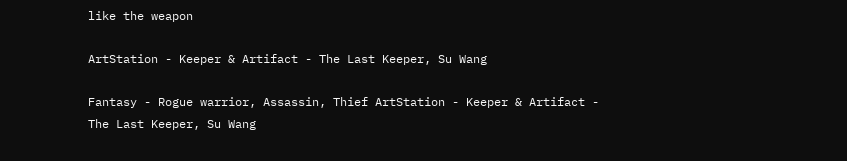like the weapon

ArtStation - Keeper & Artifact - The Last Keeper, Su Wang

Fantasy - Rogue warrior, Assassin, Thief ArtStation - Keeper & Artifact - The Last Keeper, Su Wang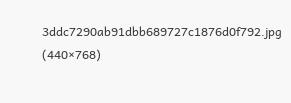3ddc7290ab91dbb689727c1876d0f792.jpg (440×768)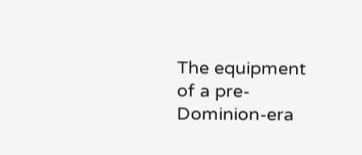The equipment of a pre-Dominion-era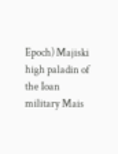Epoch) Majiski high paladin of the Ioan military Mais